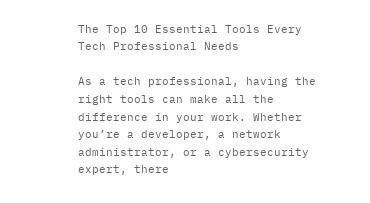The Top 10 Essential Tools Every Tech Professional Needs

As a tech professional, having the right tools can make all the difference in your work. Whether you’re a developer, a network administrator, or a cybersecurity expert, there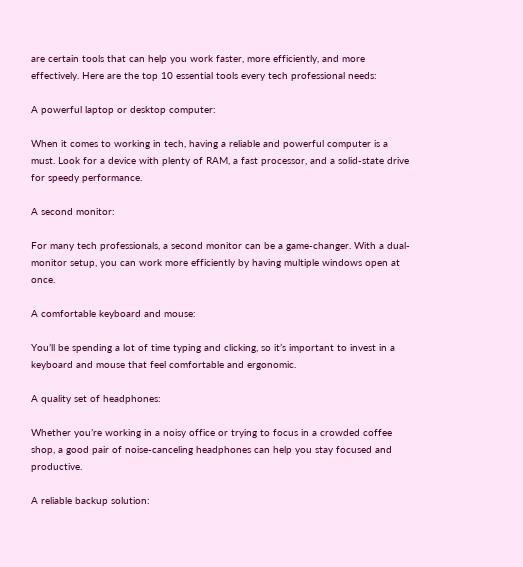are certain tools that can help you work faster, more efficiently, and more effectively. Here are the top 10 essential tools every tech professional needs:

A powerful laptop or desktop computer:

When it comes to working in tech, having a reliable and powerful computer is a must. Look for a device with plenty of RAM, a fast processor, and a solid-state drive for speedy performance.

A second monitor:

For many tech professionals, a second monitor can be a game-changer. With a dual-monitor setup, you can work more efficiently by having multiple windows open at once.

A comfortable keyboard and mouse:

You’ll be spending a lot of time typing and clicking, so it’s important to invest in a keyboard and mouse that feel comfortable and ergonomic.

A quality set of headphones:

Whether you’re working in a noisy office or trying to focus in a crowded coffee shop, a good pair of noise-canceling headphones can help you stay focused and productive.

A reliable backup solution: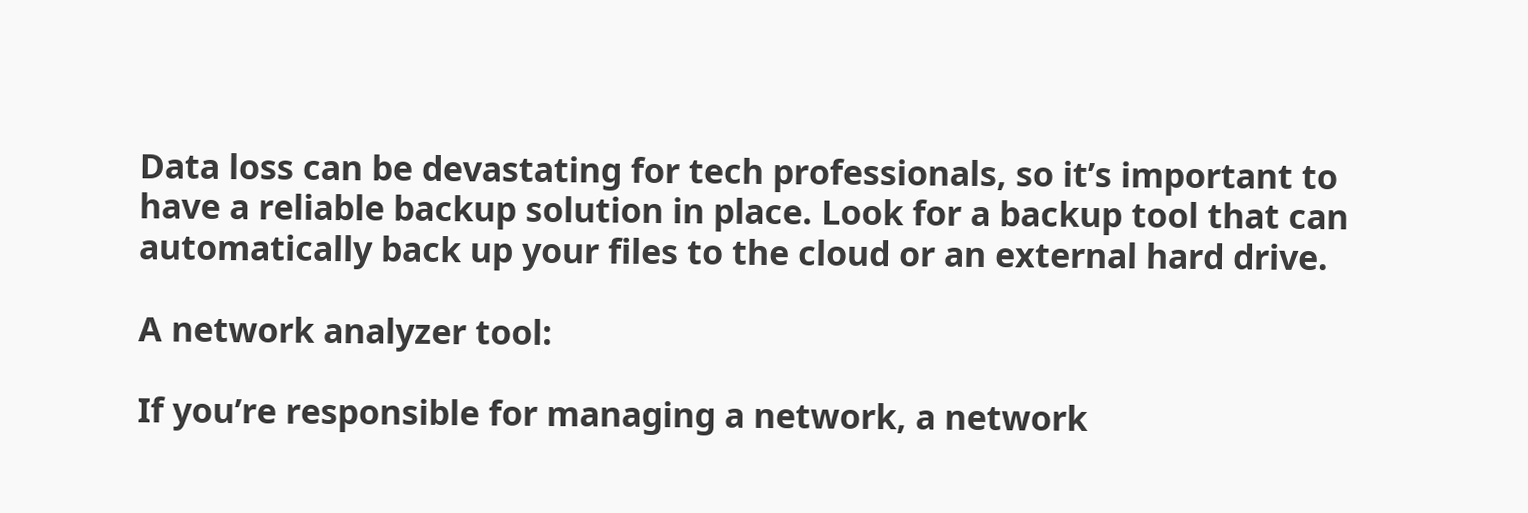Data loss can be devastating for tech professionals, so it’s important to have a reliable backup solution in place. Look for a backup tool that can automatically back up your files to the cloud or an external hard drive.

A network analyzer tool:

If you’re responsible for managing a network, a network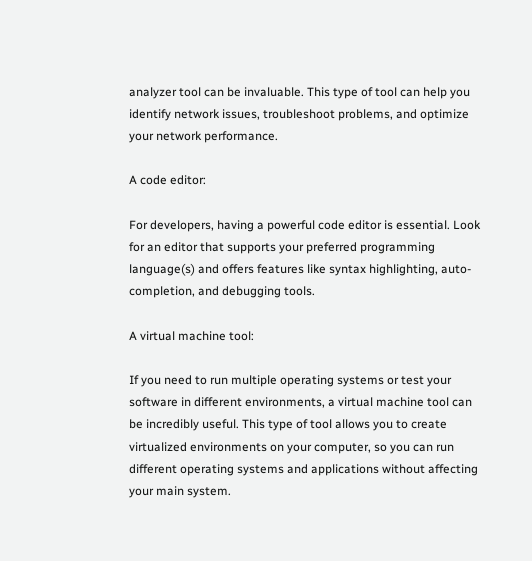analyzer tool can be invaluable. This type of tool can help you identify network issues, troubleshoot problems, and optimize your network performance.

A code editor:

For developers, having a powerful code editor is essential. Look for an editor that supports your preferred programming language(s) and offers features like syntax highlighting, auto-completion, and debugging tools.

A virtual machine tool:

If you need to run multiple operating systems or test your software in different environments, a virtual machine tool can be incredibly useful. This type of tool allows you to create virtualized environments on your computer, so you can run different operating systems and applications without affecting your main system.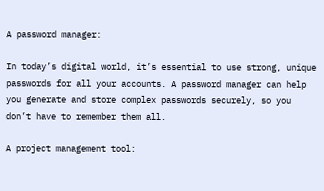A password manager:

In today’s digital world, it’s essential to use strong, unique passwords for all your accounts. A password manager can help you generate and store complex passwords securely, so you don’t have to remember them all.

A project management tool: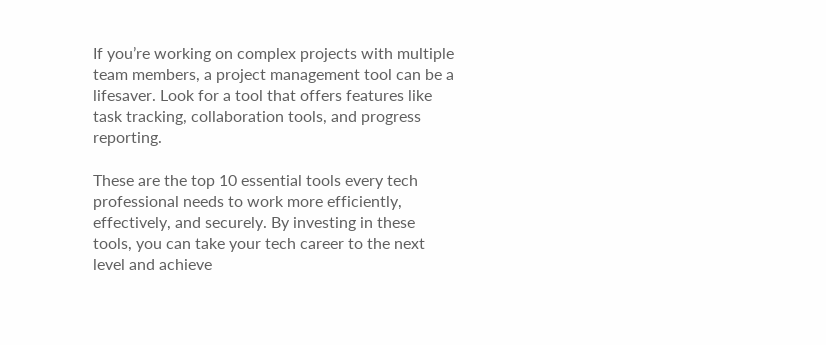If you’re working on complex projects with multiple team members, a project management tool can be a lifesaver. Look for a tool that offers features like task tracking, collaboration tools, and progress reporting.

These are the top 10 essential tools every tech professional needs to work more efficiently, effectively, and securely. By investing in these tools, you can take your tech career to the next level and achieve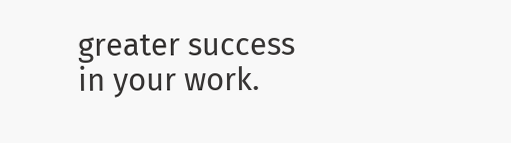greater success in your work.